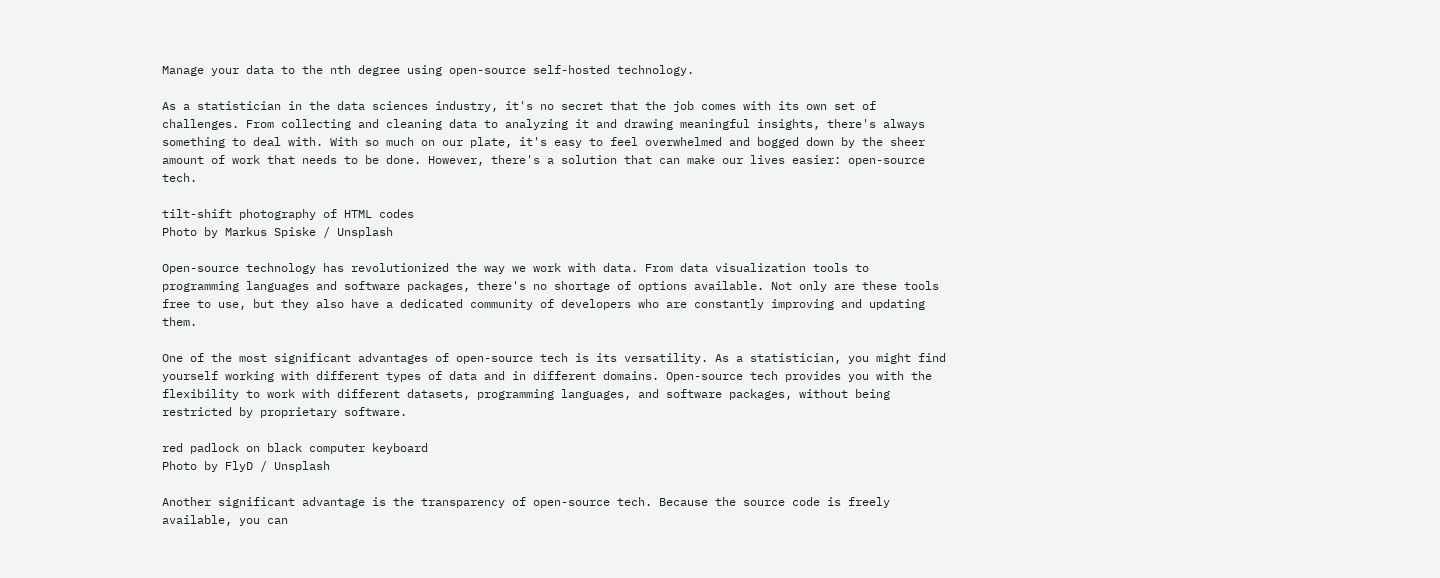Manage your data to the nth degree using open-source self-hosted technology.

As a statistician in the data sciences industry, it's no secret that the job comes with its own set of challenges. From collecting and cleaning data to analyzing it and drawing meaningful insights, there's always something to deal with. With so much on our plate, it's easy to feel overwhelmed and bogged down by the sheer amount of work that needs to be done. However, there's a solution that can make our lives easier: open-source tech.

tilt-shift photography of HTML codes
Photo by Markus Spiske / Unsplash

Open-source technology has revolutionized the way we work with data. From data visualization tools to programming languages and software packages, there's no shortage of options available. Not only are these tools free to use, but they also have a dedicated community of developers who are constantly improving and updating them.

One of the most significant advantages of open-source tech is its versatility. As a statistician, you might find yourself working with different types of data and in different domains. Open-source tech provides you with the flexibility to work with different datasets, programming languages, and software packages, without being restricted by proprietary software.

red padlock on black computer keyboard
Photo by FlyD / Unsplash

Another significant advantage is the transparency of open-source tech. Because the source code is freely available, you can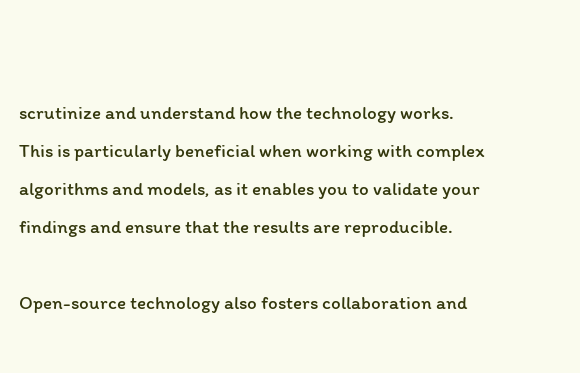scrutinize and understand how the technology works. This is particularly beneficial when working with complex algorithms and models, as it enables you to validate your findings and ensure that the results are reproducible.

Open-source technology also fosters collaboration and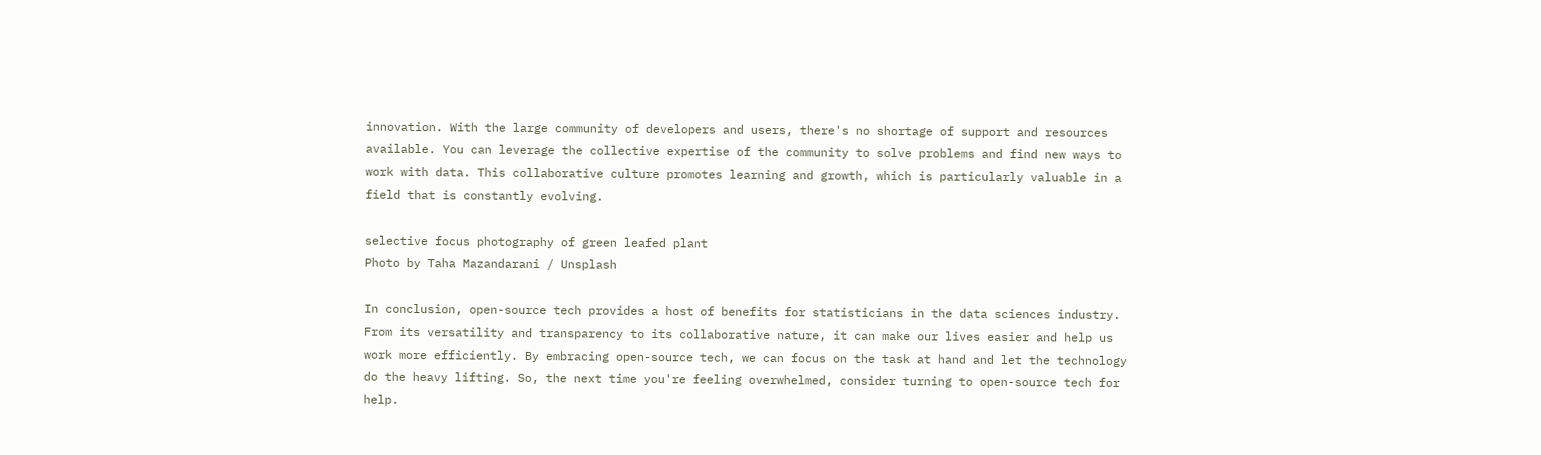innovation. With the large community of developers and users, there's no shortage of support and resources available. You can leverage the collective expertise of the community to solve problems and find new ways to work with data. This collaborative culture promotes learning and growth, which is particularly valuable in a field that is constantly evolving.

selective focus photography of green leafed plant
Photo by Taha Mazandarani / Unsplash

In conclusion, open-source tech provides a host of benefits for statisticians in the data sciences industry. From its versatility and transparency to its collaborative nature, it can make our lives easier and help us work more efficiently. By embracing open-source tech, we can focus on the task at hand and let the technology do the heavy lifting. So, the next time you're feeling overwhelmed, consider turning to open-source tech for help.